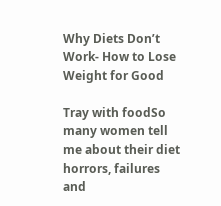Why Diets Don’t Work- How to Lose Weight for Good

Tray with foodSo many women tell me about their diet horrors, failures and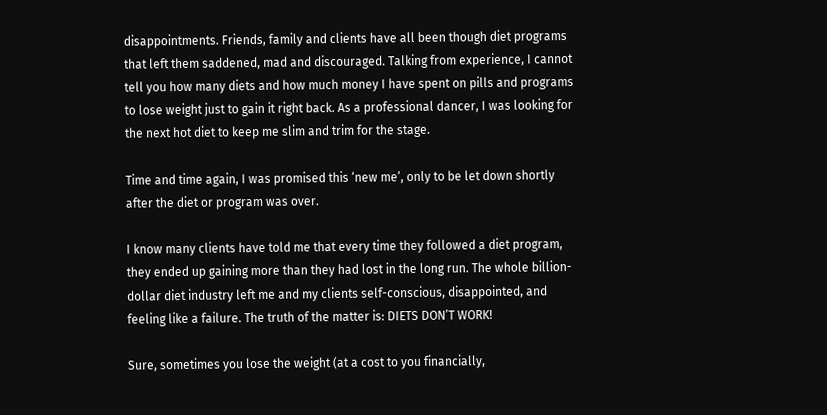disappointments. Friends, family and clients have all been though diet programs that left them saddened, mad and discouraged. Talking from experience, I cannot tell you how many diets and how much money I have spent on pills and programs to lose weight just to gain it right back. As a professional dancer, I was looking for the next hot diet to keep me slim and trim for the stage.

Time and time again, I was promised this ‘new me’, only to be let down shortly after the diet or program was over.

I know many clients have told me that every time they followed a diet program, they ended up gaining more than they had lost in the long run. The whole billion-dollar diet industry left me and my clients self-conscious, disappointed, and feeling like a failure. The truth of the matter is: DIETS DON’T WORK!

Sure, sometimes you lose the weight (at a cost to you financially,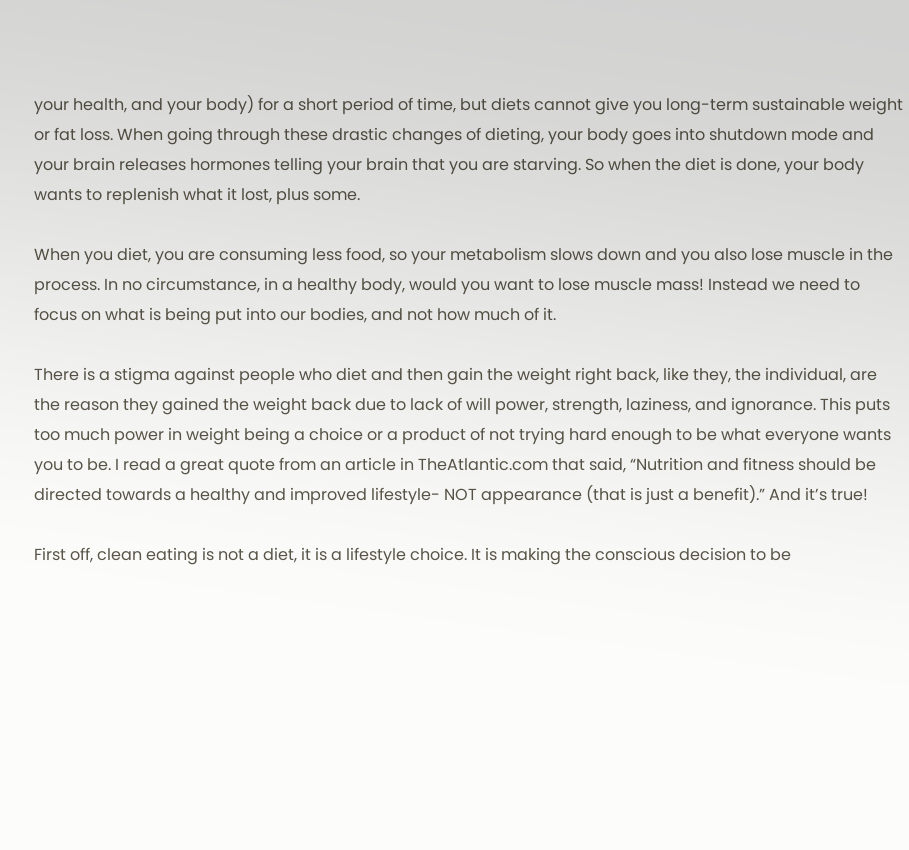your health, and your body) for a short period of time, but diets cannot give you long-term sustainable weight or fat loss. When going through these drastic changes of dieting, your body goes into shutdown mode and your brain releases hormones telling your brain that you are starving. So when the diet is done, your body wants to replenish what it lost, plus some.

When you diet, you are consuming less food, so your metabolism slows down and you also lose muscle in the process. In no circumstance, in a healthy body, would you want to lose muscle mass! Instead we need to focus on what is being put into our bodies, and not how much of it.

There is a stigma against people who diet and then gain the weight right back, like they, the individual, are the reason they gained the weight back due to lack of will power, strength, laziness, and ignorance. This puts too much power in weight being a choice or a product of not trying hard enough to be what everyone wants you to be. I read a great quote from an article in TheAtlantic.com that said, “Nutrition and fitness should be directed towards a healthy and improved lifestyle- NOT appearance (that is just a benefit).” And it’s true!

First off, clean eating is not a diet, it is a lifestyle choice. It is making the conscious decision to be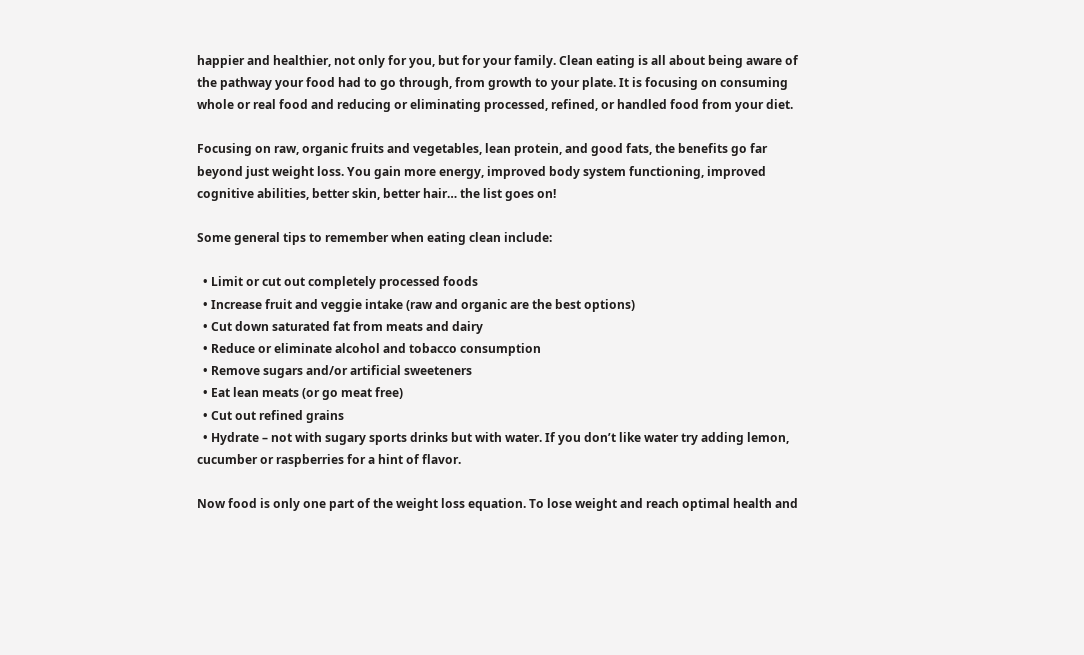happier and healthier, not only for you, but for your family. Clean eating is all about being aware of the pathway your food had to go through, from growth to your plate. It is focusing on consuming whole or real food and reducing or eliminating processed, refined, or handled food from your diet.

Focusing on raw, organic fruits and vegetables, lean protein, and good fats, the benefits go far beyond just weight loss. You gain more energy, improved body system functioning, improved cognitive abilities, better skin, better hair… the list goes on!

Some general tips to remember when eating clean include:

  • Limit or cut out completely processed foods
  • Increase fruit and veggie intake (raw and organic are the best options)
  • Cut down saturated fat from meats and dairy
  • Reduce or eliminate alcohol and tobacco consumption
  • Remove sugars and/or artificial sweeteners
  • Eat lean meats (or go meat free)
  • Cut out refined grains
  • Hydrate – not with sugary sports drinks but with water. If you don’t like water try adding lemon, cucumber or raspberries for a hint of flavor.

Now food is only one part of the weight loss equation. To lose weight and reach optimal health and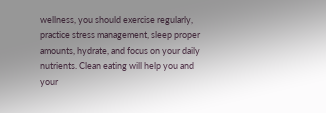wellness, you should exercise regularly, practice stress management, sleep proper amounts, hydrate, and focus on your daily nutrients. Clean eating will help you and your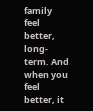family feel better, long-term. And when you feel better, it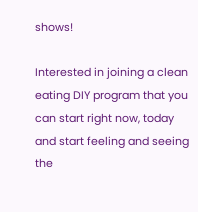shows!

Interested in joining a clean eating DIY program that you can start right now, today and start feeling and seeing the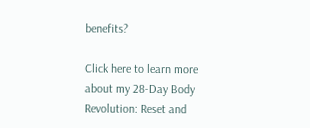benefits?

Click here to learn more about my 28-Day Body Revolution: Reset and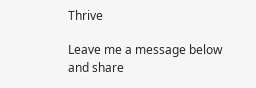Thrive

Leave me a message below and share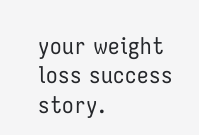your weight loss success story.